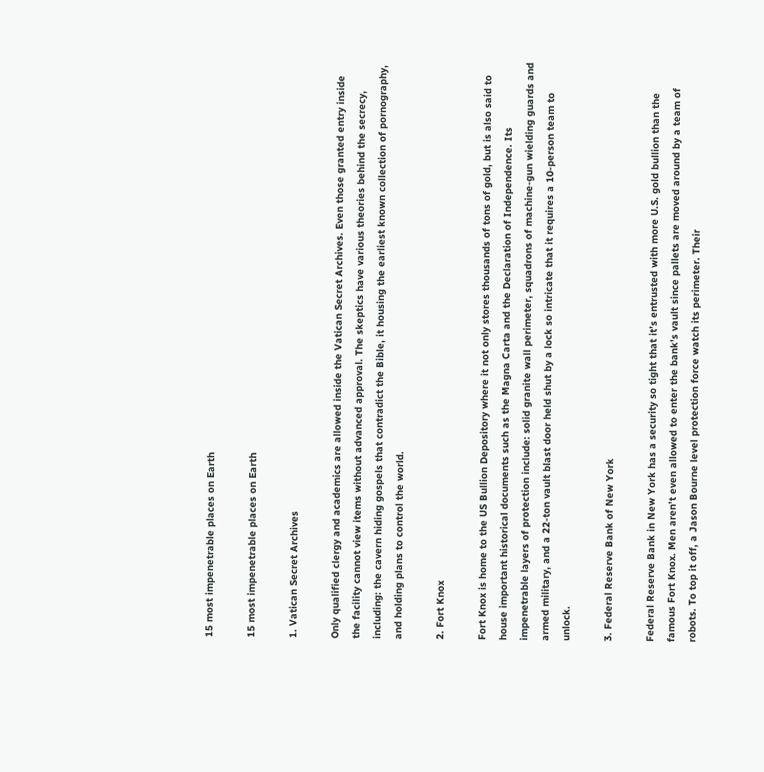15 most impenetrable places on Earth

15 most impenetrable places on Earth

1. Vatican Secret Archives

Only qualified clergy and academics are allowed inside the Vatican Secret Archives. Even those granted entry inside the facility cannot view items without advanced approval. The skeptics have various theories behind the secrecy, including: the cavern hiding gospels that contradict the Bible, it housing the earliest known collection of pornography, and holding plans to control the world.

2. Fort Knox

Fort Knox is home to the US Bullion Depository where it not only stores thousands of tons of gold, but is also said to house important historical documents such as the Magna Carta and the Declaration of Independence. Its impenetrable layers of protection include: solid granite wall perimeter, squadrons of machine-gun wielding guards and armed military, and a 22-ton vault blast door held shut by a lock so intricate that it requires a 10-person team to unlock.

3. Federal Reserve Bank of New York

Federal Reserve Bank in New York has a security so tight that it’s entrusted with more U.S. gold bullion than the famous Fort Knox. Men aren’t even allowed to enter the bank’s vault since pallets are moved around by a team of robots. To top it off, a Jason Bourne level protection force watch its perimeter. Their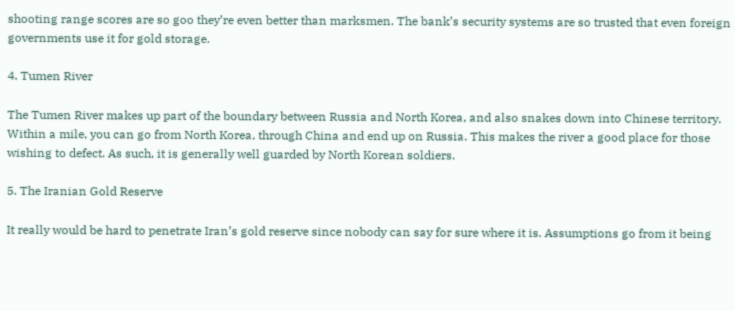shooting range scores are so goo they’re even better than marksmen. The bank’s security systems are so trusted that even foreign governments use it for gold storage.

4. Tumen River

The Tumen River makes up part of the boundary between Russia and North Korea, and also snakes down into Chinese territory. Within a mile, you can go from North Korea, through China and end up on Russia. This makes the river a good place for those wishing to defect. As such, it is generally well guarded by North Korean soldiers.

5. The Iranian Gold Reserve

It really would be hard to penetrate Iran’s gold reserve since nobody can say for sure where it is. Assumptions go from it being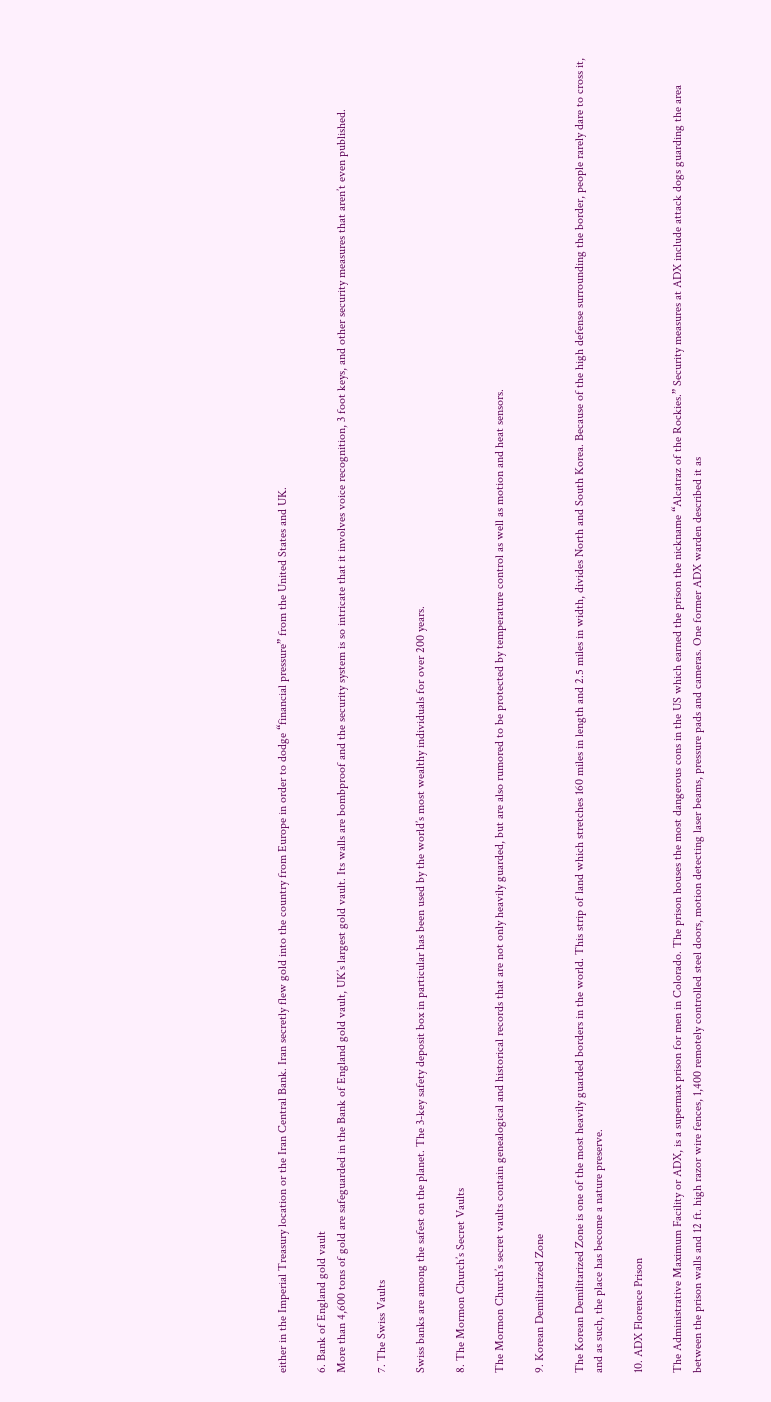either in the Imperial Treasury location or the Iran Central Bank. Iran secretly flew gold into the country from Europe in order to dodge “financial pressure” from the United States and UK.

6. Bank of England gold vault
More than 4,600 tons of gold are safeguarded in the Bank of England gold vault, UK’s largest gold vault. Its walls are bombproof and the security system is so intricate that it involves voice recognition, 3 foot keys, and other security measures that aren’t even published.

7. The Swiss Vaults

Swiss banks are among the safest on the planet. The 3-key safety deposit box in particular has been used by the world’s most wealthy individuals for over 200 years.

8. The Mormon Church’s Secret Vaults

The Mormon Church’s secret vaults contain genealogical and historical records that are not only heavily guarded, but are also rumored to be protected by temperature control as well as motion and heat sensors.

9. Korean Demilitarized Zone

The Korean Demilitarized Zone is one of the most heavily guarded borders in the world. This strip of land which stretches 160 miles in length and 2.5 miles in width, divides North and South Korea. Because of the high defense surrounding the border, people rarely dare to cross it, and as such, the place has become a nature preserve.

10. ADX Florence Prison

The Administrative Maximum Facility or ADX, is a supermax prison for men in Colorado. The prison houses the most dangerous cons in the US which earned the prison the nickname “Alcatraz of the Rockies.” Security measures at ADX include attack dogs guarding the area between the prison walls and 12 ft. high razor wire fences, 1,400 remotely controlled steel doors, motion detecting laser beams, pressure pads and cameras. One former ADX warden described it as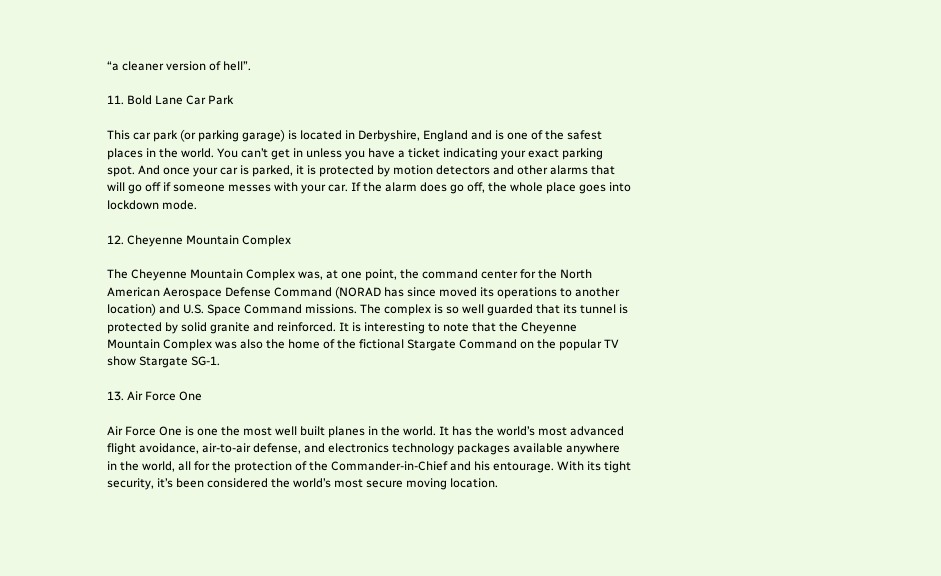“a cleaner version of hell”.

11. Bold Lane Car Park

This car park (or parking garage) is located in Derbyshire, England and is one of the safest places in the world. You can’t get in unless you have a ticket indicating your exact parking spot. And once your car is parked, it is protected by motion detectors and other alarms that will go off if someone messes with your car. If the alarm does go off, the whole place goes into lockdown mode.

12. Cheyenne Mountain Complex

The Cheyenne Mountain Complex was, at one point, the command center for the North American Aerospace Defense Command (NORAD has since moved its operations to another location) and U.S. Space Command missions. The complex is so well guarded that its tunnel is protected by solid granite and reinforced. It is interesting to note that the Cheyenne Mountain Complex was also the home of the fictional Stargate Command on the popular TV show Stargate SG-1.

13. Air Force One

Air Force One is one the most well built planes in the world. It has the world’s most advanced flight avoidance, air-to-air defense, and electronics technology packages available anywhere in the world, all for the protection of the Commander-in-Chief and his entourage. With its tight security, it’s been considered the world’s most secure moving location.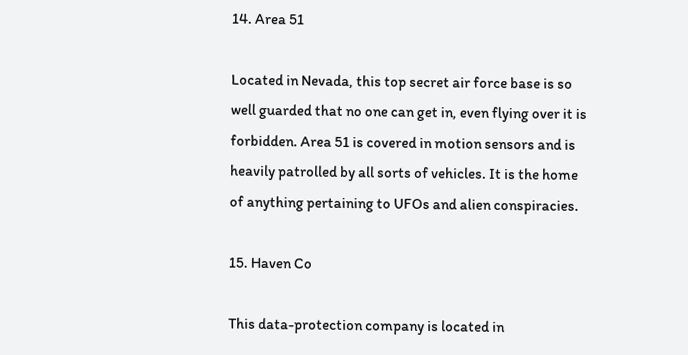14. Area 51

Located in Nevada, this top secret air force base is so well guarded that no one can get in, even flying over it is forbidden. Area 51 is covered in motion sensors and is heavily patrolled by all sorts of vehicles. It is the home of anything pertaining to UFOs and alien conspiracies.

15. Haven Co

This data-protection company is located in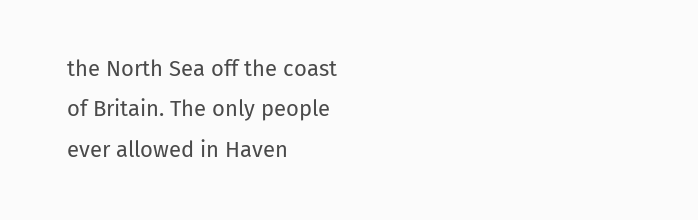the North Sea off the coast of Britain. The only people ever allowed in Haven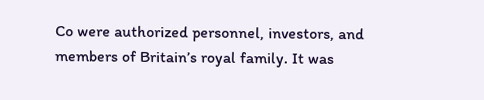Co were authorized personnel, investors, and members of Britain’s royal family. It was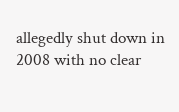allegedly shut down in 2008 with no clear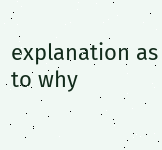explanation as to why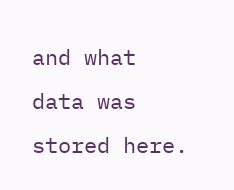and what data was stored here.